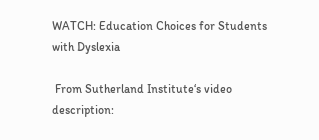WATCH: Education Choices for Students with Dyslexia

 From Sutherland Institute‘s video description: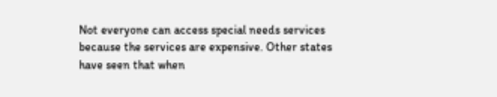Not everyone can access special needs services because the services are expensive. Other states have seen that when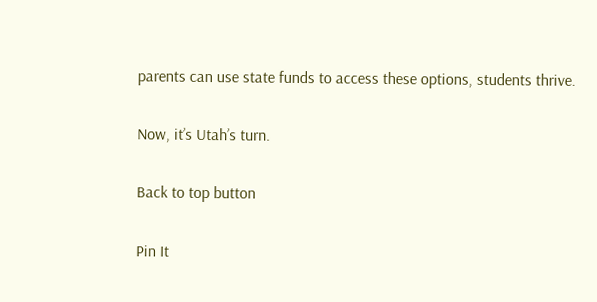parents can use state funds to access these options, students thrive.

Now, it’s Utah’s turn.

Back to top button

Pin It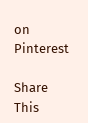on Pinterest

Share This